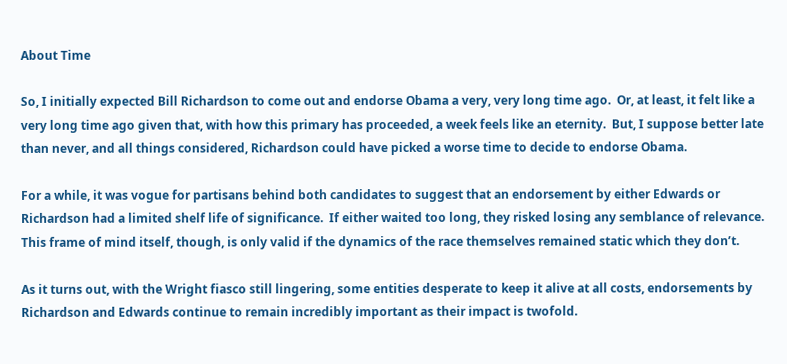About Time

So, I initially expected Bill Richardson to come out and endorse Obama a very, very long time ago.  Or, at least, it felt like a very long time ago given that, with how this primary has proceeded, a week feels like an eternity.  But, I suppose better late than never, and all things considered, Richardson could have picked a worse time to decide to endorse Obama.

For a while, it was vogue for partisans behind both candidates to suggest that an endorsement by either Edwards or Richardson had a limited shelf life of significance.  If either waited too long, they risked losing any semblance of relevance.  This frame of mind itself, though, is only valid if the dynamics of the race themselves remained static which they don’t.

As it turns out, with the Wright fiasco still lingering, some entities desperate to keep it alive at all costs, endorsements by Richardson and Edwards continue to remain incredibly important as their impact is twofold.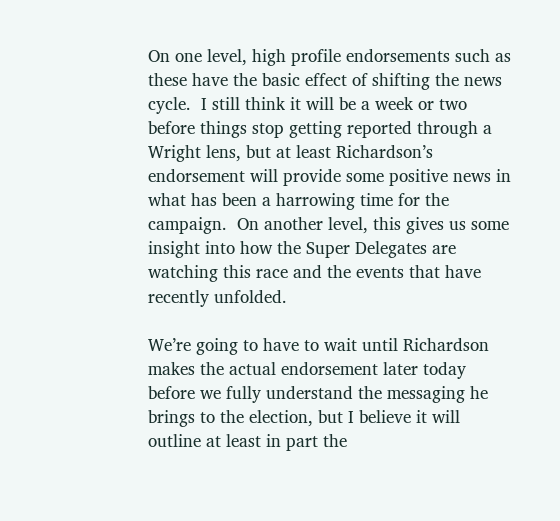On one level, high profile endorsements such as these have the basic effect of shifting the news cycle.  I still think it will be a week or two before things stop getting reported through a Wright lens, but at least Richardson’s endorsement will provide some positive news in what has been a harrowing time for the campaign.  On another level, this gives us some insight into how the Super Delegates are watching this race and the events that have recently unfolded.

We’re going to have to wait until Richardson makes the actual endorsement later today before we fully understand the messaging he brings to the election, but I believe it will outline at least in part the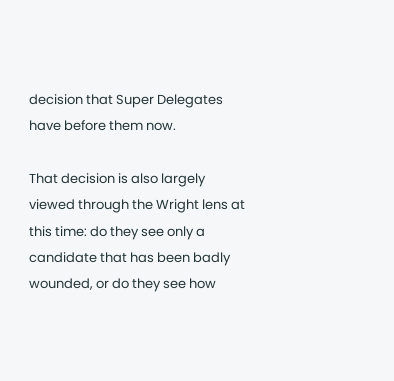decision that Super Delegates have before them now.

That decision is also largely viewed through the Wright lens at this time: do they see only a candidate that has been badly wounded, or do they see how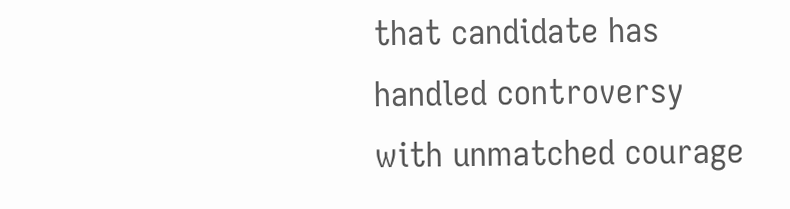that candidate has handled controversy with unmatched courage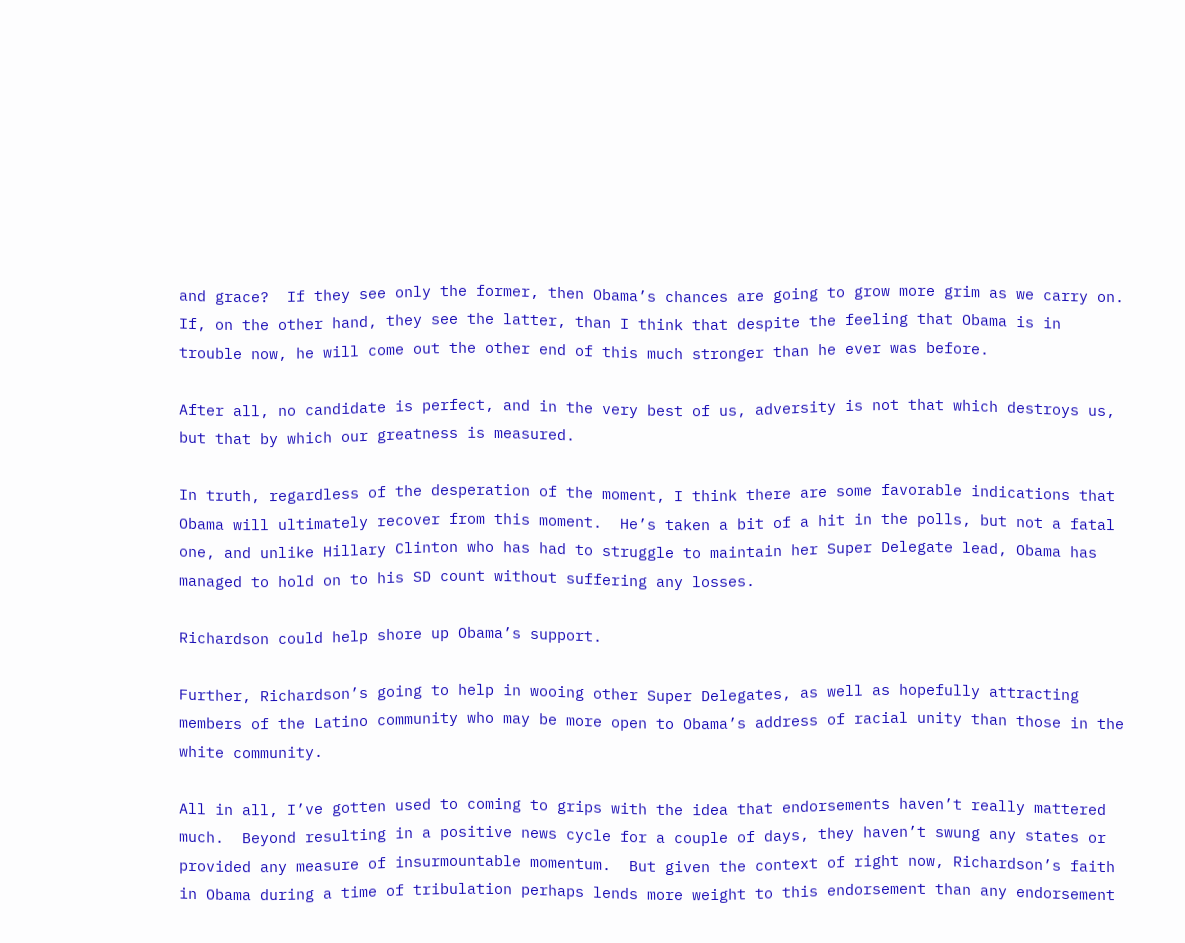and grace?  If they see only the former, then Obama’s chances are going to grow more grim as we carry on.  If, on the other hand, they see the latter, than I think that despite the feeling that Obama is in trouble now, he will come out the other end of this much stronger than he ever was before.

After all, no candidate is perfect, and in the very best of us, adversity is not that which destroys us, but that by which our greatness is measured.

In truth, regardless of the desperation of the moment, I think there are some favorable indications that Obama will ultimately recover from this moment.  He’s taken a bit of a hit in the polls, but not a fatal one, and unlike Hillary Clinton who has had to struggle to maintain her Super Delegate lead, Obama has managed to hold on to his SD count without suffering any losses.

Richardson could help shore up Obama’s support.

Further, Richardson’s going to help in wooing other Super Delegates, as well as hopefully attracting members of the Latino community who may be more open to Obama’s address of racial unity than those in the white community.

All in all, I’ve gotten used to coming to grips with the idea that endorsements haven’t really mattered much.  Beyond resulting in a positive news cycle for a couple of days, they haven’t swung any states or provided any measure of insurmountable momentum.  But given the context of right now, Richardson’s faith in Obama during a time of tribulation perhaps lends more weight to this endorsement than any endorsement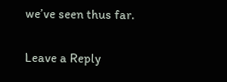we’ve seen thus far.

Leave a Reply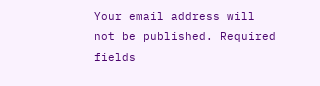Your email address will not be published. Required fields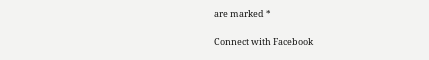are marked *

Connect with Facebook